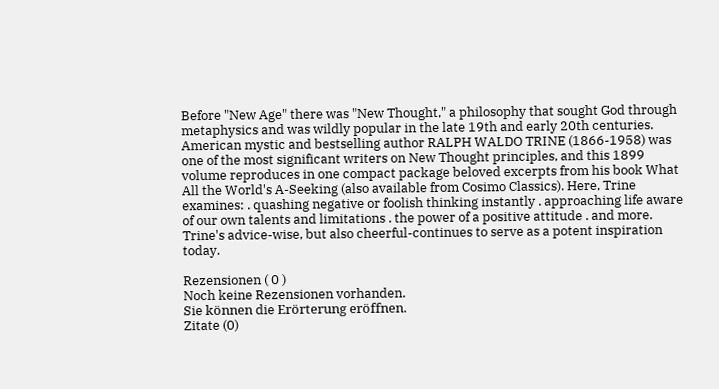Before "New Age" there was "New Thought," a philosophy that sought God through metaphysics and was wildly popular in the late 19th and early 20th centuries. American mystic and bestselling author RALPH WALDO TRINE (1866-1958) was one of the most significant writers on New Thought principles, and this 1899 volume reproduces in one compact package beloved excerpts from his book What All the World's A-Seeking (also available from Cosimo Classics). Here, Trine examines: . quashing negative or foolish thinking instantly . approaching life aware of our own talents and limitations . the power of a positive attitude . and more. Trine's advice-wise, but also cheerful-continues to serve as a potent inspiration today.

Rezensionen ( 0 )
Noch keine Rezensionen vorhanden.
Sie können die Erörterung eröffnen.
Zitate (0)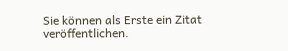Sie können als Erste ein Zitat veröffentlichen.